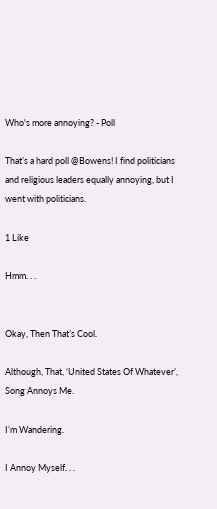Who's more annoying? - Poll

That’s a hard poll @Bowens! I find politicians and religious leaders equally annoying, but I went with politicians.

1 Like

Hmm. . .


Okay, Then That’s Cool.

Although, That, ‘United States Of Whatever’, Song Annoys Me.

I’m Wandering.

I Annoy Myself. . .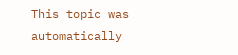This topic was automatically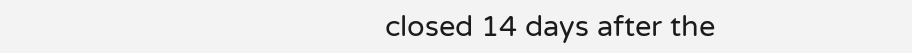closed 14 days after the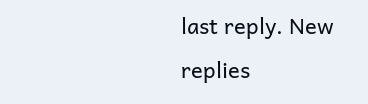last reply. New replies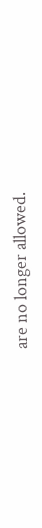are no longer allowed.